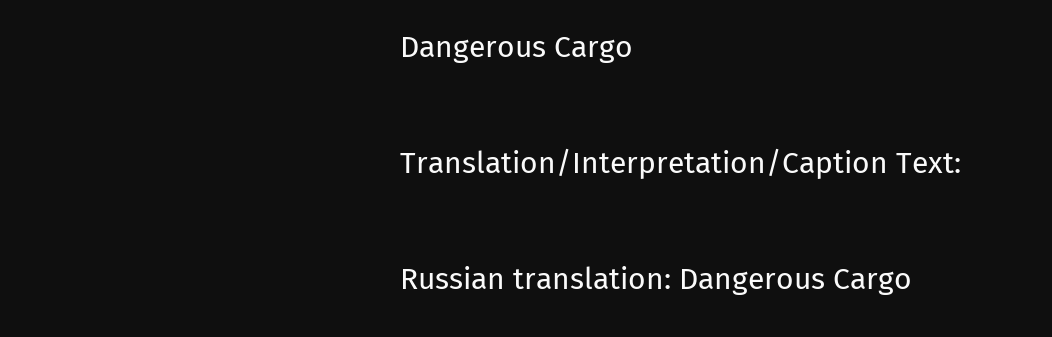Dangerous Cargo

Translation/Interpretation/Caption Text:

Russian translation: Dangerous Cargo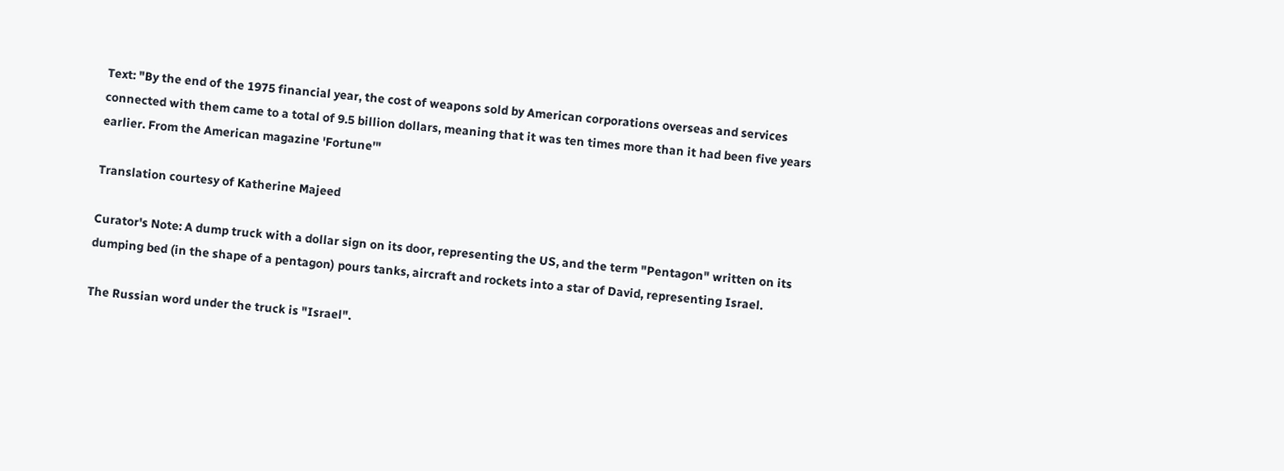Text: "By the end of the 1975 financial year, the cost of weapons sold by American corporations overseas and services connected with them came to a total of 9.5 billion dollars, meaning that it was ten times more than it had been five years earlier. From the American magazine 'Fortune'"

Translation courtesy of Katherine Majeed

Curator's Note: A dump truck with a dollar sign on its door, representing the US, and the term "Pentagon" written on its dumping bed (in the shape of a pentagon) pours tanks, aircraft and rockets into a star of David, representing Israel.

The Russian word under the truck is "Israel".